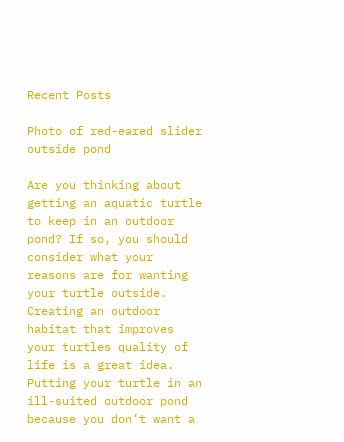Recent Posts

Photo of red-eared slider outside pond

Are you thinking about getting an aquatic turtle to keep in an outdoor pond? If so, you should consider what your reasons are for wanting your turtle outside. Creating an outdoor habitat that improves your turtles quality of life is a great idea. Putting your turtle in an ill-suited outdoor pond because you don’t want a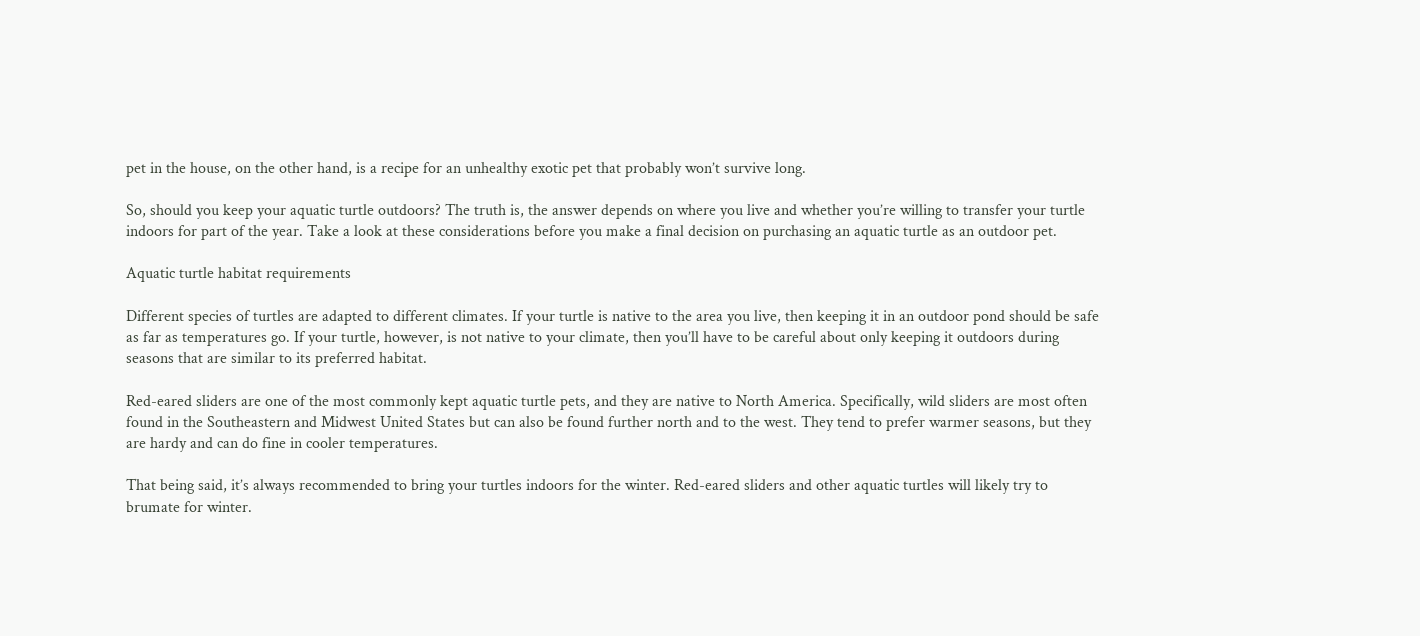pet in the house, on the other hand, is a recipe for an unhealthy exotic pet that probably won’t survive long.

So, should you keep your aquatic turtle outdoors? The truth is, the answer depends on where you live and whether you’re willing to transfer your turtle indoors for part of the year. Take a look at these considerations before you make a final decision on purchasing an aquatic turtle as an outdoor pet.

Aquatic turtle habitat requirements

Different species of turtles are adapted to different climates. If your turtle is native to the area you live, then keeping it in an outdoor pond should be safe as far as temperatures go. If your turtle, however, is not native to your climate, then you’ll have to be careful about only keeping it outdoors during seasons that are similar to its preferred habitat.

Red-eared sliders are one of the most commonly kept aquatic turtle pets, and they are native to North America. Specifically, wild sliders are most often found in the Southeastern and Midwest United States but can also be found further north and to the west. They tend to prefer warmer seasons, but they are hardy and can do fine in cooler temperatures.

That being said, it’s always recommended to bring your turtles indoors for the winter. Red-eared sliders and other aquatic turtles will likely try to brumate for winter.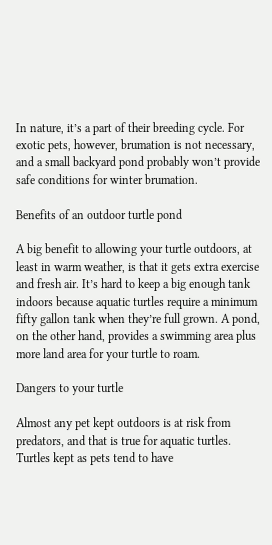In nature, it’s a part of their breeding cycle. For exotic pets, however, brumation is not necessary, and a small backyard pond probably won’t provide safe conditions for winter brumation.

Benefits of an outdoor turtle pond

A big benefit to allowing your turtle outdoors, at least in warm weather, is that it gets extra exercise and fresh air. It’s hard to keep a big enough tank indoors because aquatic turtles require a minimum fifty gallon tank when they’re full grown. A pond, on the other hand, provides a swimming area plus more land area for your turtle to roam.

Dangers to your turtle

Almost any pet kept outdoors is at risk from predators, and that is true for aquatic turtles. Turtles kept as pets tend to have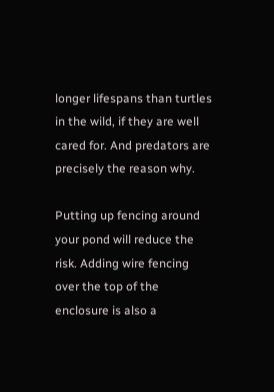longer lifespans than turtles in the wild, if they are well cared for. And predators are precisely the reason why.

Putting up fencing around your pond will reduce the risk. Adding wire fencing over the top of the enclosure is also a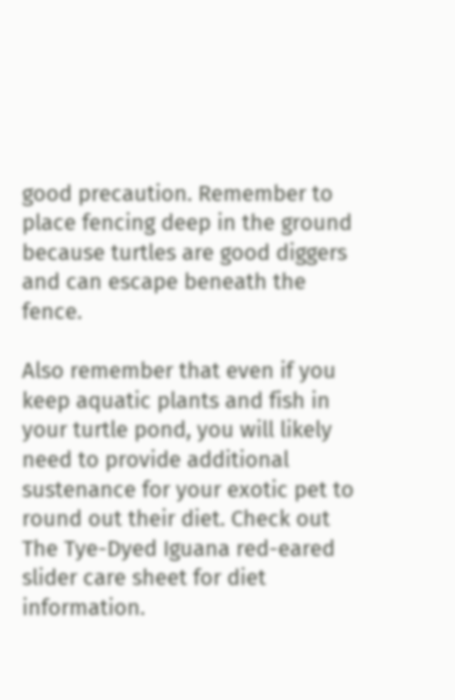good precaution. Remember to place fencing deep in the ground because turtles are good diggers and can escape beneath the fence.

Also remember that even if you keep aquatic plants and fish in your turtle pond, you will likely need to provide additional sustenance for your exotic pet to round out their diet. Check out The Tye-Dyed Iguana red-eared slider care sheet for diet information.